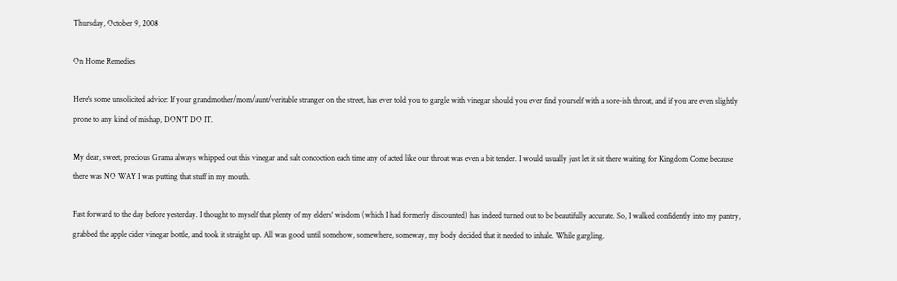Thursday, October 9, 2008

On Home Remedies

Here's some unsolicited advice: If your grandmother/mom/aunt/veritable stranger on the street, has ever told you to gargle with vinegar should you ever find yourself with a sore-ish throat, and if you are even slightly prone to any kind of mishap, DON'T DO IT.

My dear, sweet, precious Grama always whipped out this vinegar and salt concoction each time any of acted like our throat was even a bit tender. I would usually just let it sit there waiting for Kingdom Come because there was NO WAY I was putting that stuff in my mouth.

Fast forward to the day before yesterday. I thought to myself that plenty of my elders' wisdom (which I had formerly discounted) has indeed turned out to be beautifully accurate. So, I walked confidently into my pantry, grabbed the apple cider vinegar bottle, and took it straight up. All was good until somehow, somewhere, someway, my body decided that it needed to inhale. While gargling.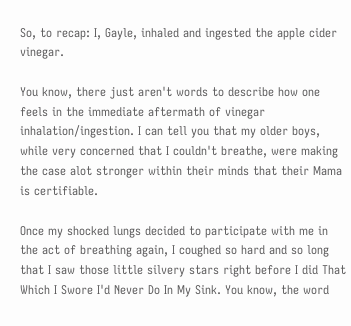So, to recap: I, Gayle, inhaled and ingested the apple cider vinegar.

You know, there just aren't words to describe how one feels in the immediate aftermath of vinegar inhalation/ingestion. I can tell you that my older boys, while very concerned that I couldn't breathe, were making the case alot stronger within their minds that their Mama is certifiable.

Once my shocked lungs decided to participate with me in the act of breathing again, I coughed so hard and so long that I saw those little silvery stars right before I did That Which I Swore I'd Never Do In My Sink. You know, the word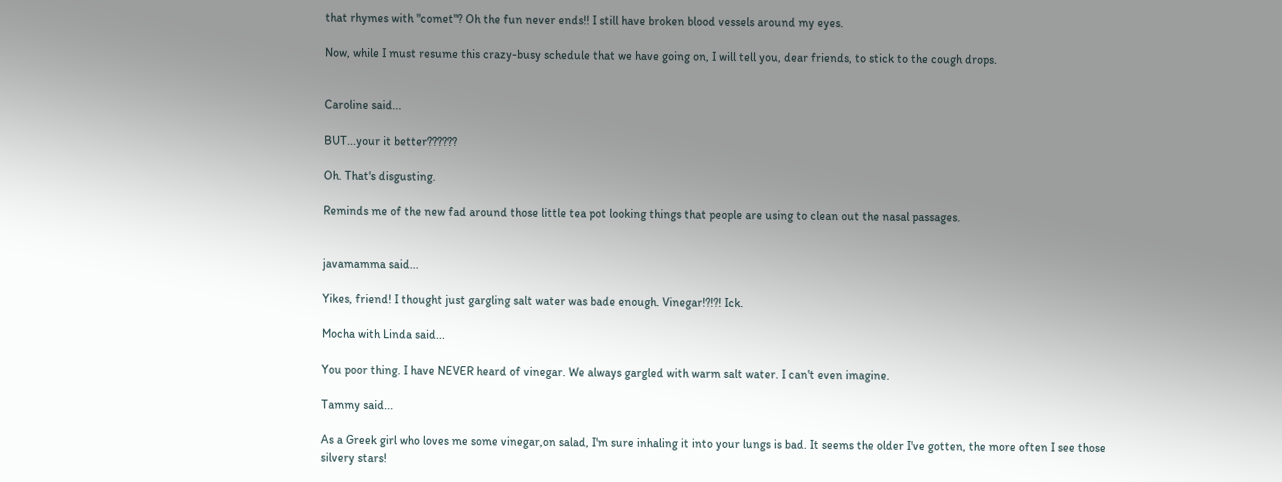that rhymes with "comet"? Oh the fun never ends!! I still have broken blood vessels around my eyes.

Now, while I must resume this crazy-busy schedule that we have going on, I will tell you, dear friends, to stick to the cough drops.


Caroline said...

BUT...your it better??????

Oh. That's disgusting.

Reminds me of the new fad around those little tea pot looking things that people are using to clean out the nasal passages.


javamamma said...

Yikes, friend! I thought just gargling salt water was bade enough. Vinegar!?!?! Ick.

Mocha with Linda said...

You poor thing. I have NEVER heard of vinegar. We always gargled with warm salt water. I can't even imagine.

Tammy said...

As a Greek girl who loves me some vinegar,on salad, I'm sure inhaling it into your lungs is bad. It seems the older I've gotten, the more often I see those silvery stars!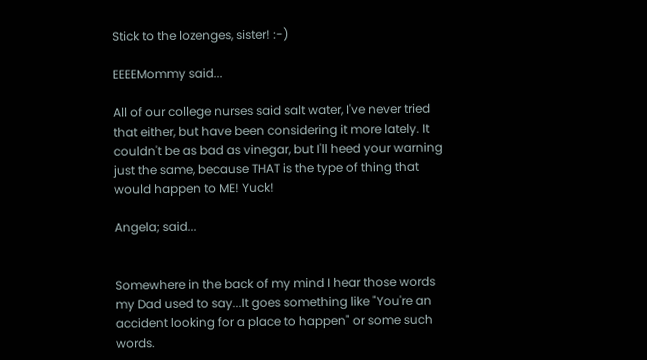Stick to the lozenges, sister! :-)

EEEEMommy said...

All of our college nurses said salt water, I've never tried that either, but have been considering it more lately. It couldn't be as bad as vinegar, but I'll heed your warning just the same, because THAT is the type of thing that would happen to ME! Yuck!

Angela; said...


Somewhere in the back of my mind I hear those words my Dad used to say...It goes something like "You're an accident looking for a place to happen" or some such words.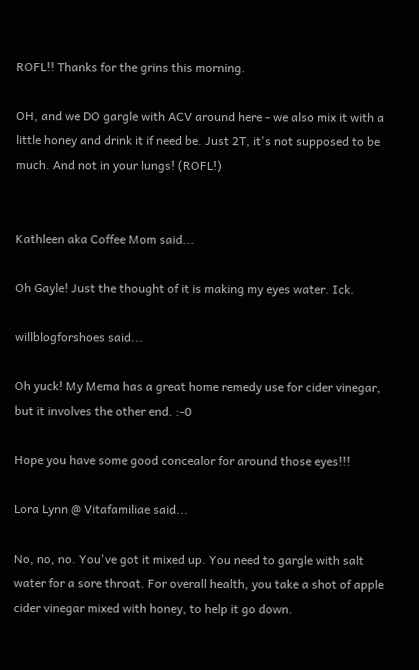ROFL!! Thanks for the grins this morning.

OH, and we DO gargle with ACV around here - we also mix it with a little honey and drink it if need be. Just 2T, it's not supposed to be much. And not in your lungs! (ROFL!)


Kathleen aka Coffee Mom said...

Oh Gayle! Just the thought of it is making my eyes water. Ick.

willblogforshoes said...

Oh yuck! My Mema has a great home remedy use for cider vinegar, but it involves the other end. :-0

Hope you have some good concealor for around those eyes!!!

Lora Lynn @ Vitafamiliae said...

No, no, no. You've got it mixed up. You need to gargle with salt water for a sore throat. For overall health, you take a shot of apple cider vinegar mixed with honey, to help it go down.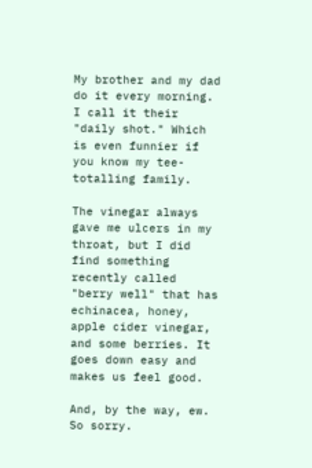My brother and my dad do it every morning. I call it their "daily shot." Which is even funnier if you know my tee-totalling family.

The vinegar always gave me ulcers in my throat, but I did find something recently called "berry well" that has echinacea, honey, apple cider vinegar, and some berries. It goes down easy and makes us feel good.

And, by the way, ew. So sorry.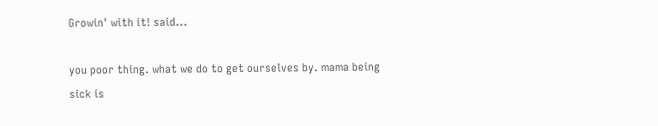Growin' with it! said...

you poor thing. what we do to get ourselves by. mama being sick is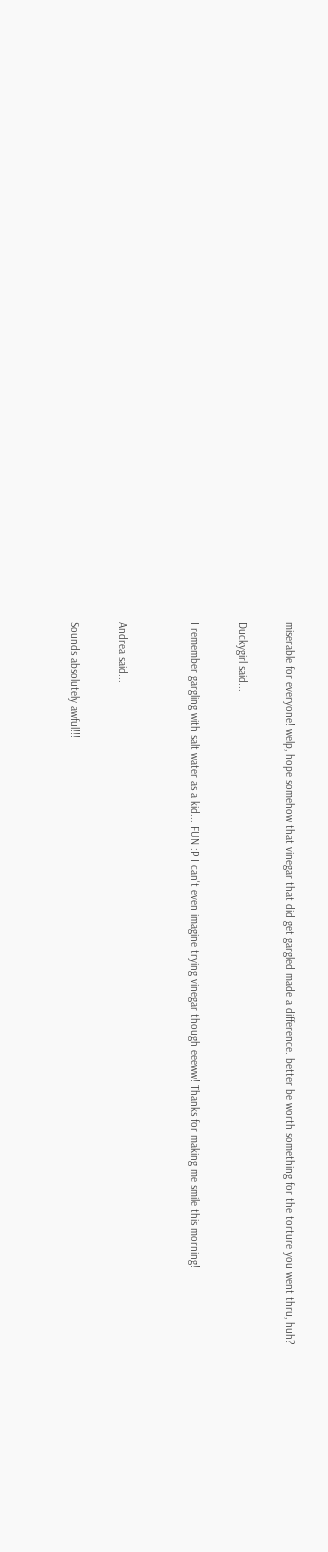miserable for everyone! welp, hope somehow that vinegar that did get gargled made a difference. better be worth something for the torture you went thru, huh?

Duckygirl said...

I remember gargling with salt water as a kid... FUN :P I can't even imagine trying vinegar though eeeww! Thanks for making me smile this morning!


Andrea said...

Sounds absolutely awful!!!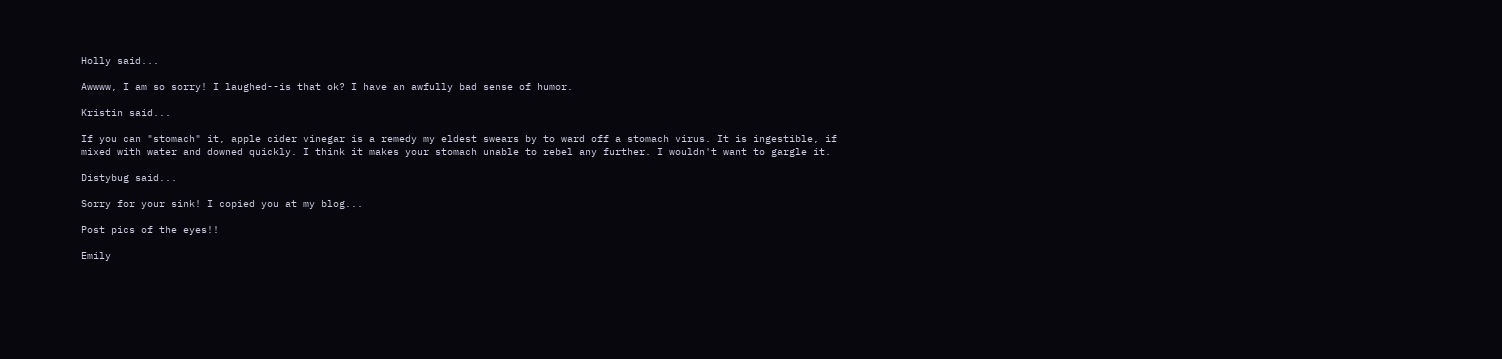Holly said...

Awwww, I am so sorry! I laughed--is that ok? I have an awfully bad sense of humor.

Kristin said...

If you can "stomach" it, apple cider vinegar is a remedy my eldest swears by to ward off a stomach virus. It is ingestible, if mixed with water and downed quickly. I think it makes your stomach unable to rebel any further. I wouldn't want to gargle it.

Distybug said...

Sorry for your sink! I copied you at my blog...

Post pics of the eyes!!

Emily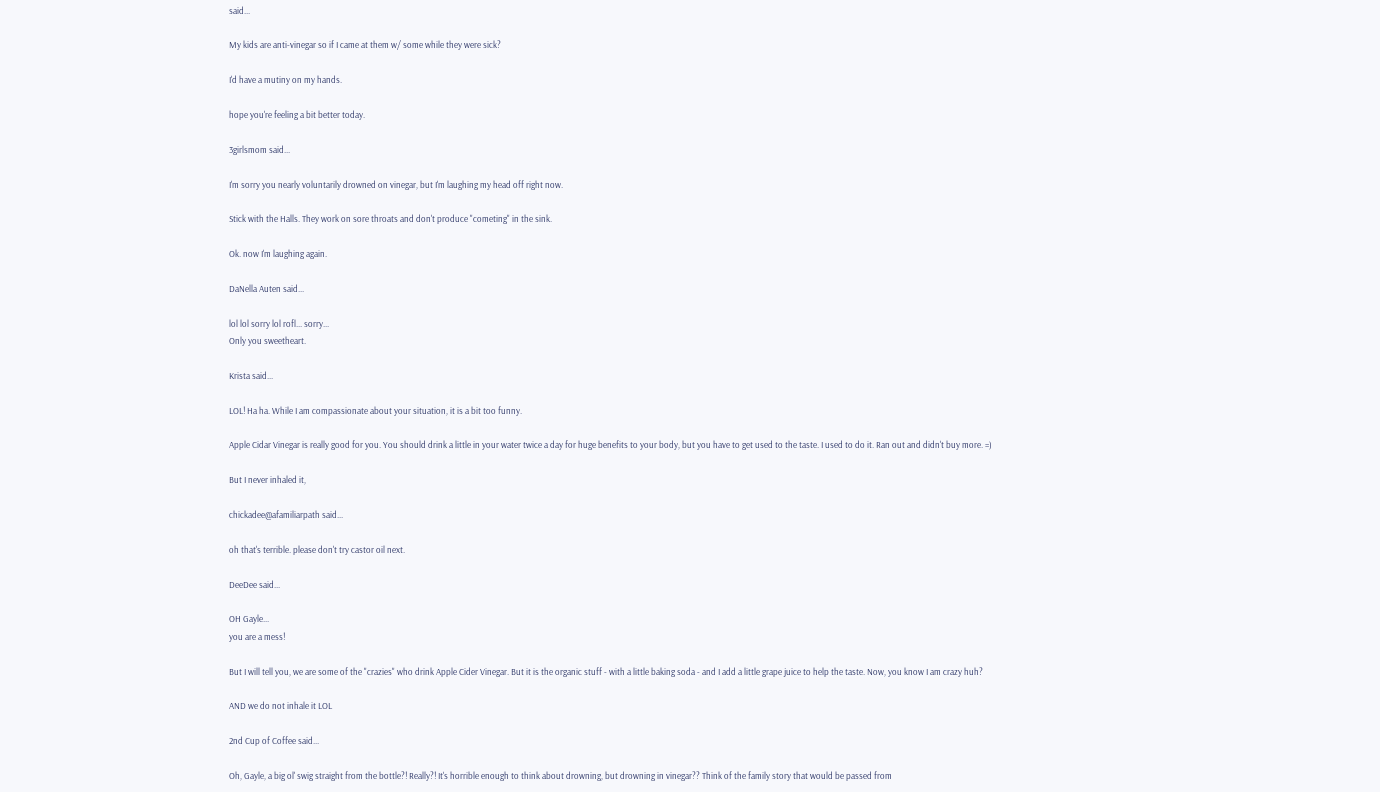said...

My kids are anti-vinegar so if I came at them w/ some while they were sick?

I'd have a mutiny on my hands.

hope you're feeling a bit better today.

3girlsmom said...

I'm sorry you nearly voluntarily drowned on vinegar, but I'm laughing my head off right now.

Stick with the Halls. They work on sore throats and don't produce "cometing" in the sink.

Ok. now I'm laughing again.

DaNella Auten said...

lol lol sorry lol rofl... sorry...
Only you sweetheart.

Krista said...

LOL! Ha ha. While I am compassionate about your situation, it is a bit too funny.

Apple Cidar Vinegar is really good for you. You should drink a little in your water twice a day for huge benefits to your body, but you have to get used to the taste. I used to do it. Ran out and didn't buy more. =)

But I never inhaled it,

chickadee@afamiliarpath said...

oh that's terrible. please don't try castor oil next.

DeeDee said...

OH Gayle...
you are a mess!

But I will tell you, we are some of the "crazies" who drink Apple Cider Vinegar. But it is the organic stuff - with a little baking soda - and I add a little grape juice to help the taste. Now, you know I am crazy huh?

AND we do not inhale it LOL

2nd Cup of Coffee said...

Oh, Gayle, a big ol' swig straight from the bottle?! Really?! It's horrible enough to think about drowning, but drowning in vinegar?? Think of the family story that would be passed from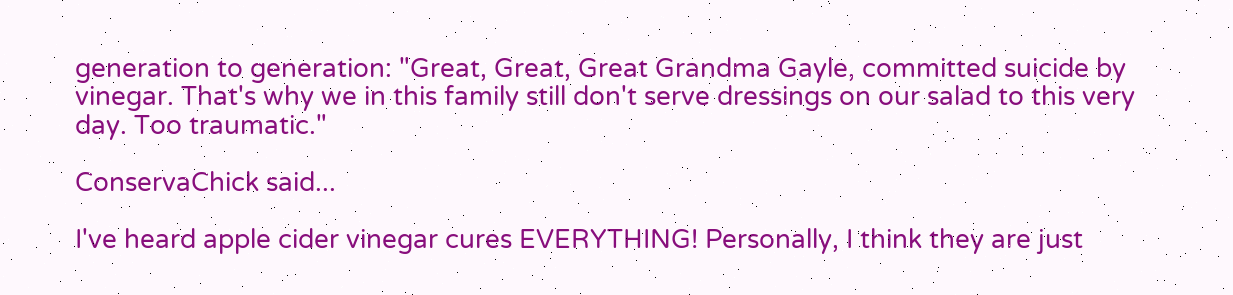generation to generation: "Great, Great, Great Grandma Gayle, committed suicide by vinegar. That's why we in this family still don't serve dressings on our salad to this very day. Too traumatic."

ConservaChick said...

I've heard apple cider vinegar cures EVERYTHING! Personally, I think they are just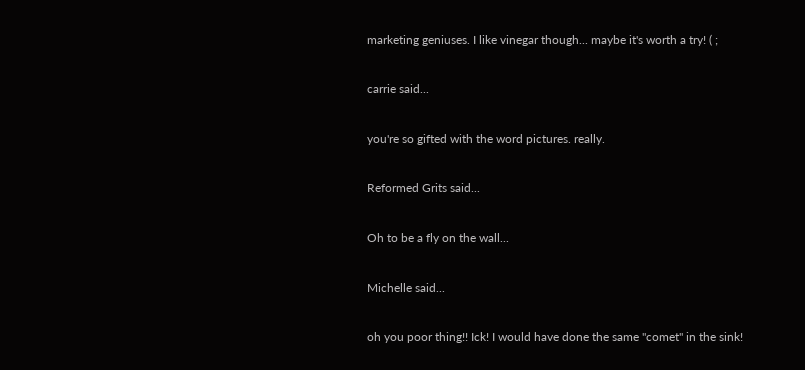marketing geniuses. I like vinegar though... maybe it's worth a try! ( ;

carrie said...

you're so gifted with the word pictures. really.

Reformed Grits said...

Oh to be a fly on the wall...

Michelle said...

oh you poor thing!! Ick! I would have done the same "comet" in the sink!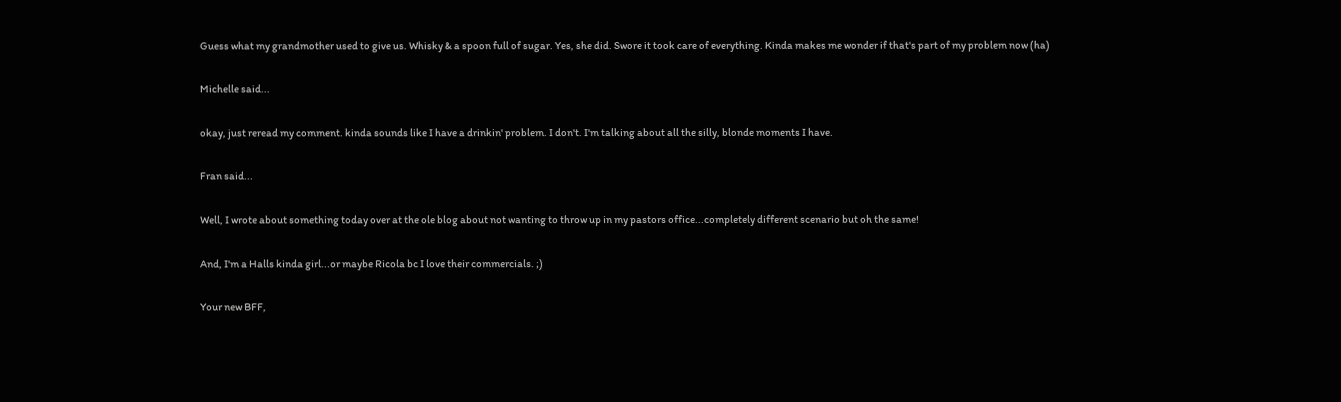Guess what my grandmother used to give us. Whisky & a spoon full of sugar. Yes, she did. Swore it took care of everything. Kinda makes me wonder if that's part of my problem now (ha)

Michelle said...

okay, just reread my comment. kinda sounds like I have a drinkin' problem. I don't. I'm talking about all the silly, blonde moments I have.

Fran said...

Well, I wrote about something today over at the ole blog about not wanting to throw up in my pastors office...completely different scenario but oh the same!

And, I'm a Halls kinda girl...or maybe Ricola bc I love their commercials. ;)

Your new BFF,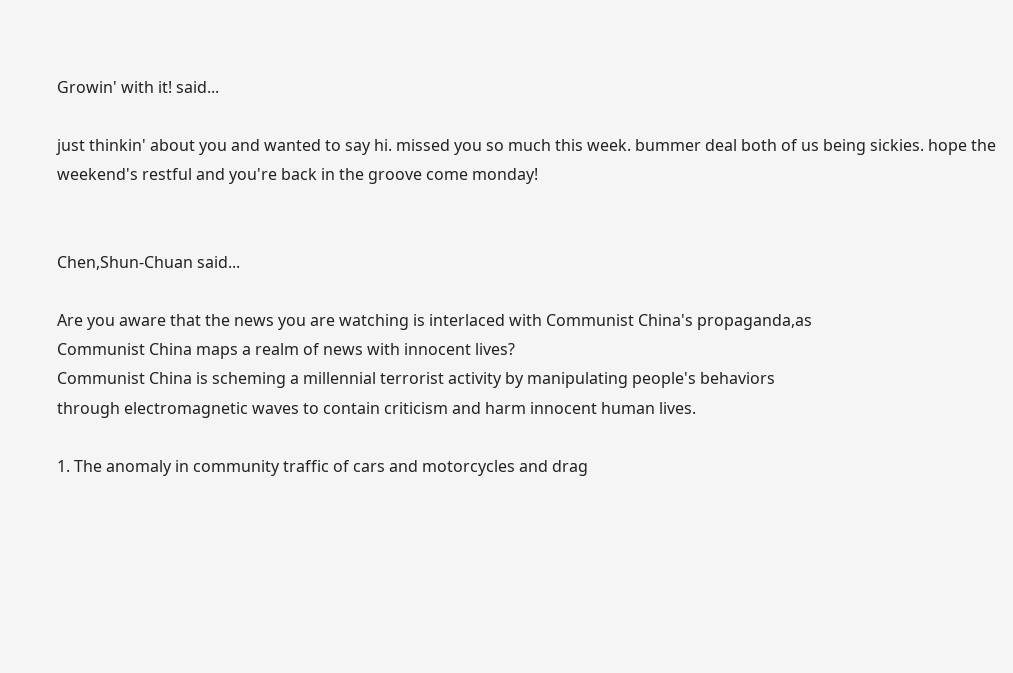Growin' with it! said...

just thinkin' about you and wanted to say hi. missed you so much this week. bummer deal both of us being sickies. hope the weekend's restful and you're back in the groove come monday!


Chen,Shun-Chuan said...

Are you aware that the news you are watching is interlaced with Communist China's propaganda,as
Communist China maps a realm of news with innocent lives?
Communist China is scheming a millennial terrorist activity by manipulating people's behaviors
through electromagnetic waves to contain criticism and harm innocent human lives.

1. The anomaly in community traffic of cars and motorcycles and drag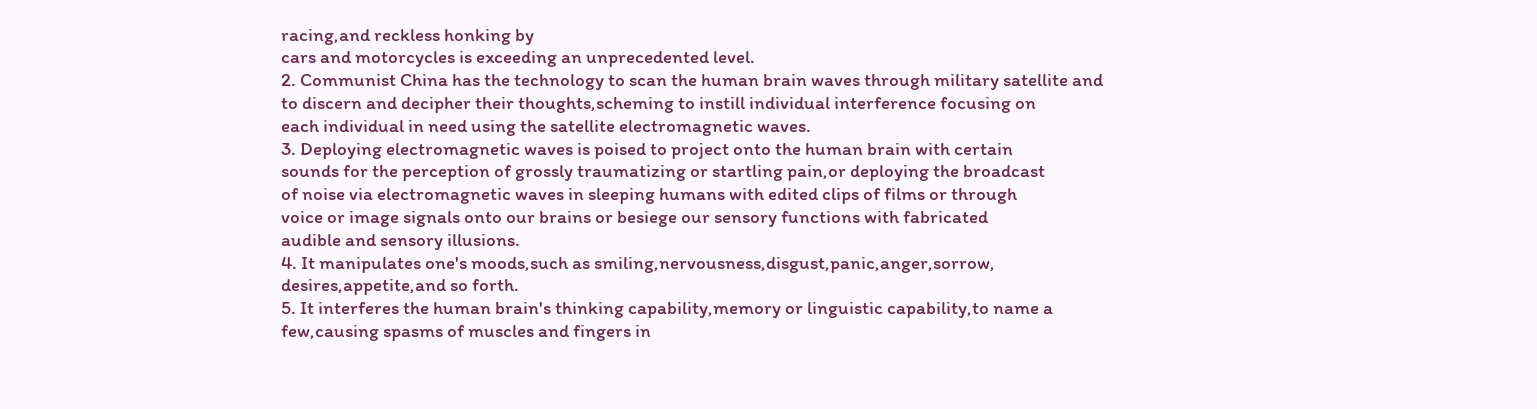racing,and reckless honking by
cars and motorcycles is exceeding an unprecedented level.
2. Communist China has the technology to scan the human brain waves through military satellite and
to discern and decipher their thoughts,scheming to instill individual interference focusing on
each individual in need using the satellite electromagnetic waves.
3. Deploying electromagnetic waves is poised to project onto the human brain with certain
sounds for the perception of grossly traumatizing or startling pain,or deploying the broadcast
of noise via electromagnetic waves in sleeping humans with edited clips of films or through
voice or image signals onto our brains or besiege our sensory functions with fabricated
audible and sensory illusions.
4. It manipulates one's moods,such as smiling,nervousness,disgust,panic,anger,sorrow,
desires,appetite,and so forth.
5. It interferes the human brain's thinking capability,memory or linguistic capability,to name a
few,causing spasms of muscles and fingers in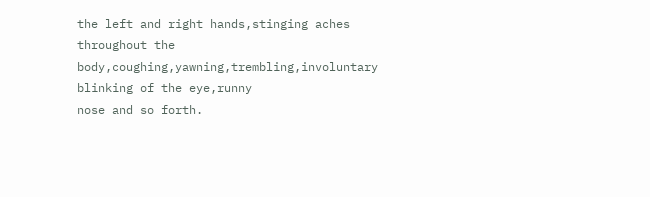the left and right hands,stinging aches
throughout the body,coughing,yawning,trembling,involuntary blinking of the eye,runny
nose and so forth.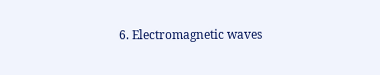6. Electromagnetic waves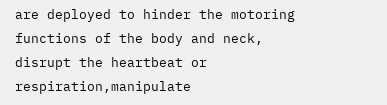are deployed to hinder the motoring functions of the body and neck,
disrupt the heartbeat or respiration,manipulate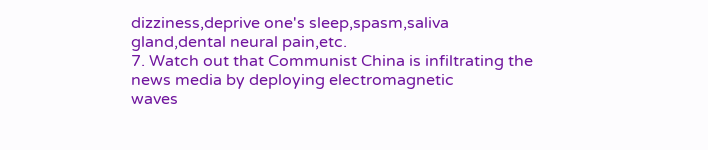dizziness,deprive one's sleep,spasm,saliva
gland,dental neural pain,etc.
7. Watch out that Communist China is infiltrating the news media by deploying electromagnetic
waves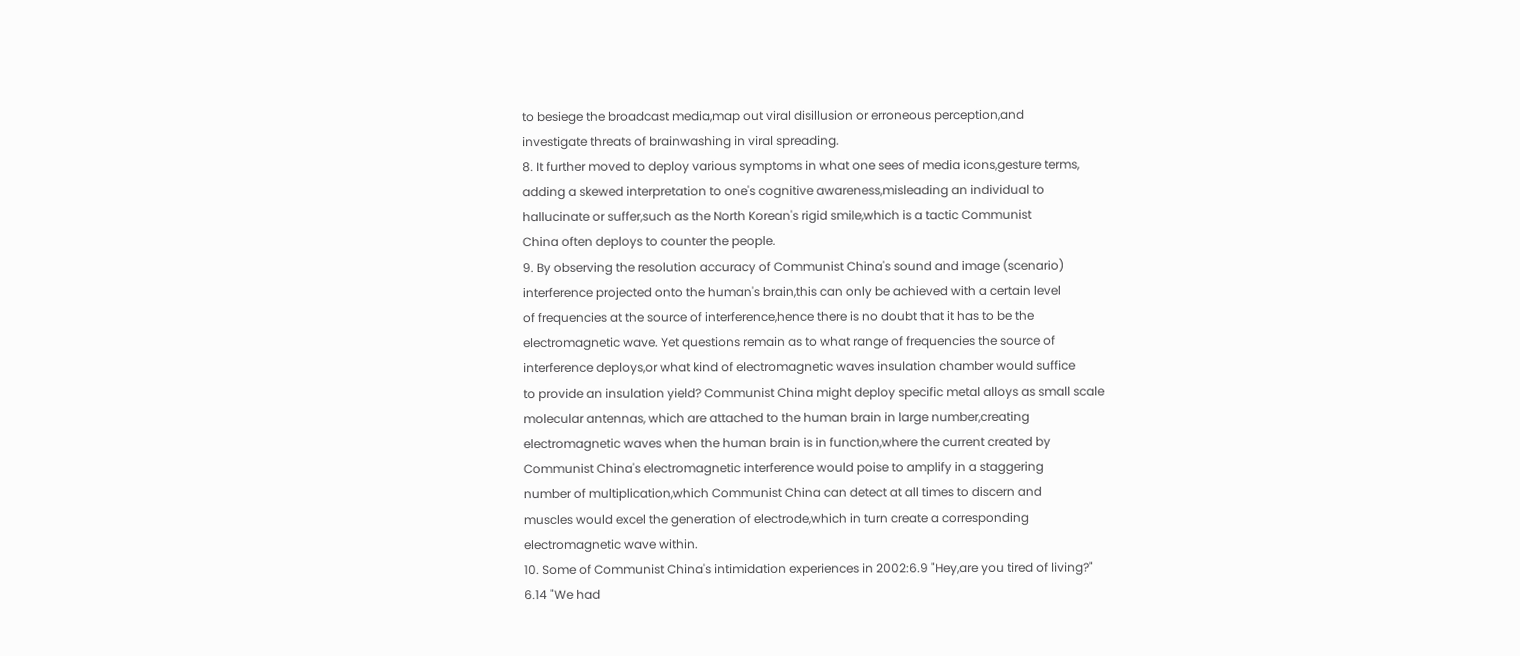to besiege the broadcast media,map out viral disillusion or erroneous perception,and
investigate threats of brainwashing in viral spreading.
8. It further moved to deploy various symptoms in what one sees of media icons,gesture terms,
adding a skewed interpretation to one's cognitive awareness,misleading an individual to
hallucinate or suffer,such as the North Korean's rigid smile,which is a tactic Communist
China often deploys to counter the people.
9. By observing the resolution accuracy of Communist China's sound and image (scenario)
interference projected onto the human's brain,this can only be achieved with a certain level
of frequencies at the source of interference,hence there is no doubt that it has to be the
electromagnetic wave. Yet questions remain as to what range of frequencies the source of
interference deploys,or what kind of electromagnetic waves insulation chamber would suffice
to provide an insulation yield? Communist China might deploy specific metal alloys as small scale
molecular antennas, which are attached to the human brain in large number,creating
electromagnetic waves when the human brain is in function,where the current created by
Communist China's electromagnetic interference would poise to amplify in a staggering
number of multiplication,which Communist China can detect at all times to discern and
muscles would excel the generation of electrode,which in turn create a corresponding
electromagnetic wave within.
10. Some of Communist China's intimidation experiences in 2002:6.9 "Hey,are you tired of living?"
6.14 "We had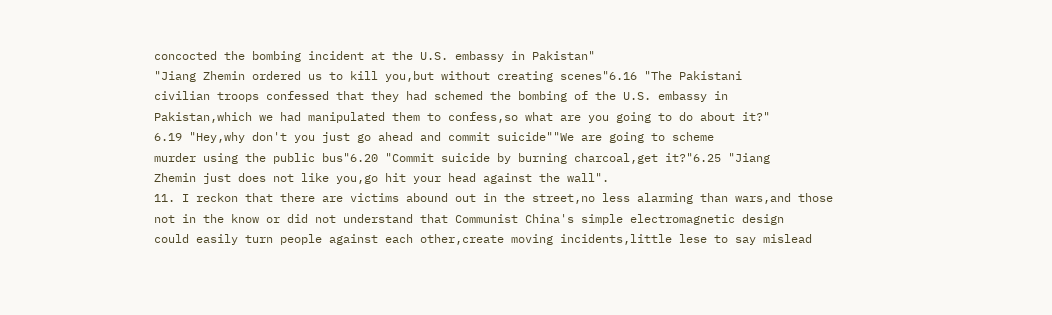concocted the bombing incident at the U.S. embassy in Pakistan"
"Jiang Zhemin ordered us to kill you,but without creating scenes"6.16 "The Pakistani
civilian troops confessed that they had schemed the bombing of the U.S. embassy in
Pakistan,which we had manipulated them to confess,so what are you going to do about it?"
6.19 "Hey,why don't you just go ahead and commit suicide""We are going to scheme
murder using the public bus"6.20 "Commit suicide by burning charcoal,get it?"6.25 "Jiang
Zhemin just does not like you,go hit your head against the wall".
11. I reckon that there are victims abound out in the street,no less alarming than wars,and those
not in the know or did not understand that Communist China's simple electromagnetic design
could easily turn people against each other,create moving incidents,little lese to say mislead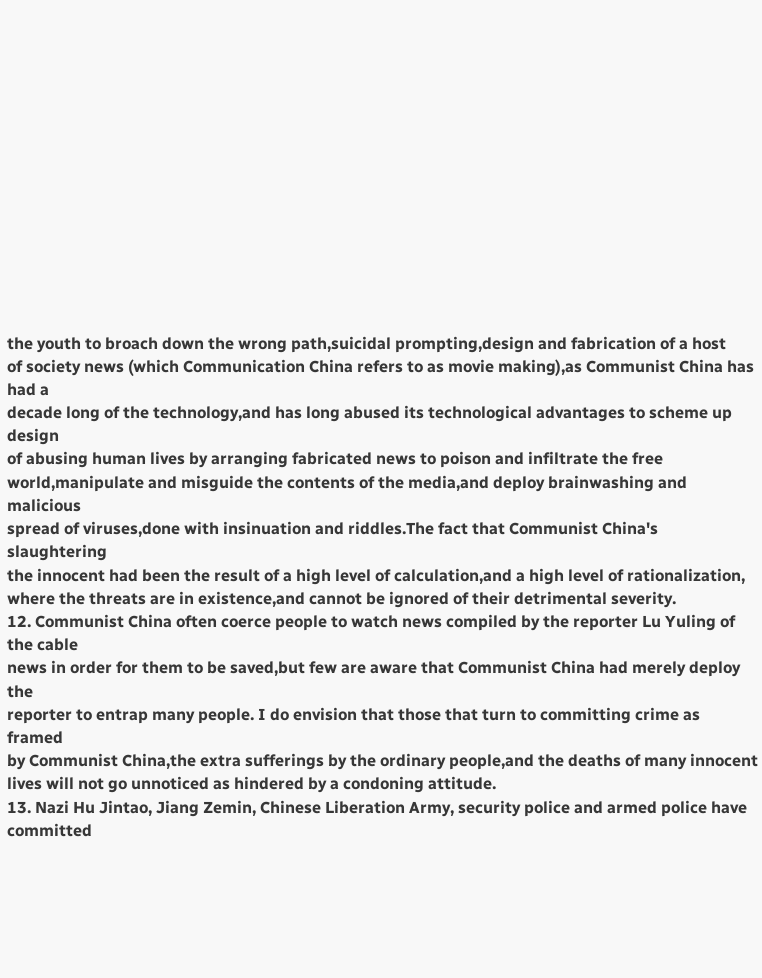the youth to broach down the wrong path,suicidal prompting,design and fabrication of a host
of society news (which Communication China refers to as movie making),as Communist China has had a
decade long of the technology,and has long abused its technological advantages to scheme up design
of abusing human lives by arranging fabricated news to poison and infiltrate the free
world,manipulate and misguide the contents of the media,and deploy brainwashing and malicious
spread of viruses,done with insinuation and riddles.The fact that Communist China's slaughtering
the innocent had been the result of a high level of calculation,and a high level of rationalization,
where the threats are in existence,and cannot be ignored of their detrimental severity.
12. Communist China often coerce people to watch news compiled by the reporter Lu Yuling of the cable
news in order for them to be saved,but few are aware that Communist China had merely deploy the
reporter to entrap many people. I do envision that those that turn to committing crime as framed
by Communist China,the extra sufferings by the ordinary people,and the deaths of many innocent
lives will not go unnoticed as hindered by a condoning attitude.
13. Nazi Hu Jintao, Jiang Zemin, Chinese Liberation Army, security police and armed police have committed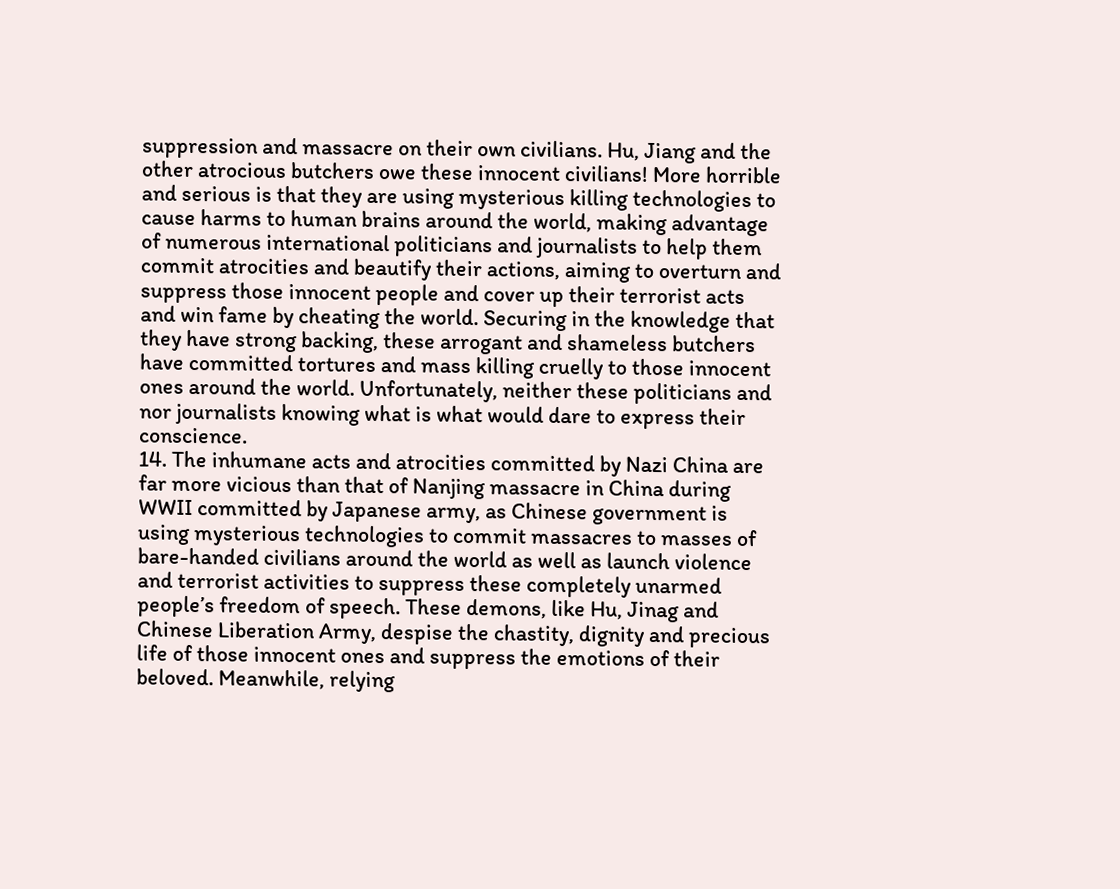suppression and massacre on their own civilians. Hu, Jiang and the other atrocious butchers owe these innocent civilians! More horrible and serious is that they are using mysterious killing technologies to cause harms to human brains around the world, making advantage of numerous international politicians and journalists to help them commit atrocities and beautify their actions, aiming to overturn and suppress those innocent people and cover up their terrorist acts and win fame by cheating the world. Securing in the knowledge that they have strong backing, these arrogant and shameless butchers have committed tortures and mass killing cruelly to those innocent ones around the world. Unfortunately, neither these politicians and nor journalists knowing what is what would dare to express their conscience.
14. The inhumane acts and atrocities committed by Nazi China are far more vicious than that of Nanjing massacre in China during WWII committed by Japanese army, as Chinese government is using mysterious technologies to commit massacres to masses of bare-handed civilians around the world as well as launch violence and terrorist activities to suppress these completely unarmed people’s freedom of speech. These demons, like Hu, Jinag and Chinese Liberation Army, despise the chastity, dignity and precious life of those innocent ones and suppress the emotions of their beloved. Meanwhile, relying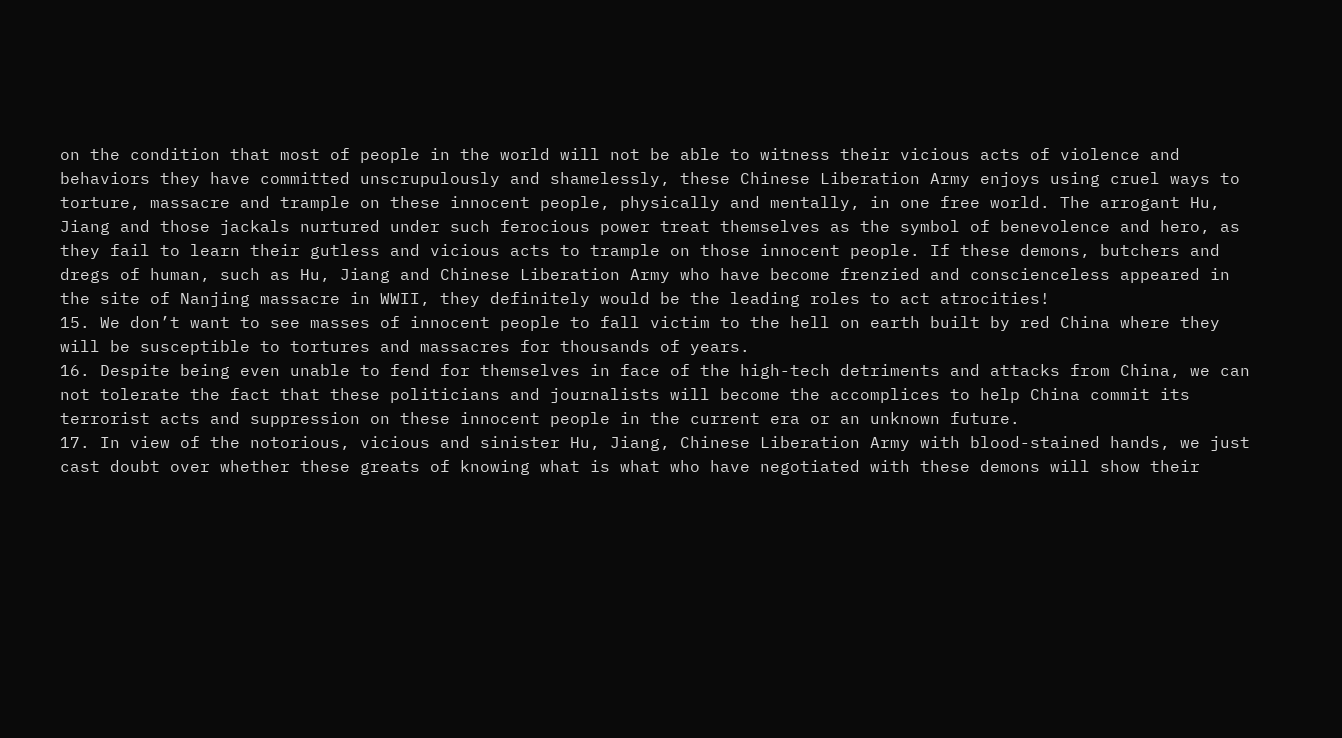on the condition that most of people in the world will not be able to witness their vicious acts of violence and behaviors they have committed unscrupulously and shamelessly, these Chinese Liberation Army enjoys using cruel ways to torture, massacre and trample on these innocent people, physically and mentally, in one free world. The arrogant Hu, Jiang and those jackals nurtured under such ferocious power treat themselves as the symbol of benevolence and hero, as they fail to learn their gutless and vicious acts to trample on those innocent people. If these demons, butchers and dregs of human, such as Hu, Jiang and Chinese Liberation Army who have become frenzied and conscienceless appeared in the site of Nanjing massacre in WWII, they definitely would be the leading roles to act atrocities!
15. We don’t want to see masses of innocent people to fall victim to the hell on earth built by red China where they will be susceptible to tortures and massacres for thousands of years.
16. Despite being even unable to fend for themselves in face of the high-tech detriments and attacks from China, we can not tolerate the fact that these politicians and journalists will become the accomplices to help China commit its terrorist acts and suppression on these innocent people in the current era or an unknown future.
17. In view of the notorious, vicious and sinister Hu, Jiang, Chinese Liberation Army with blood-stained hands, we just cast doubt over whether these greats of knowing what is what who have negotiated with these demons will show their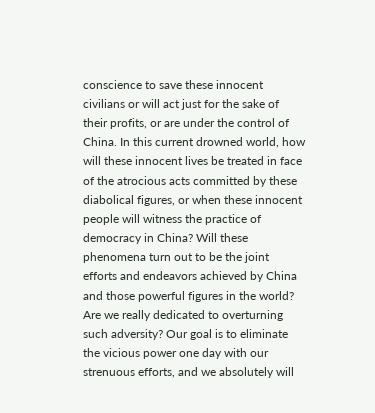conscience to save these innocent civilians or will act just for the sake of their profits, or are under the control of China. In this current drowned world, how will these innocent lives be treated in face of the atrocious acts committed by these diabolical figures, or when these innocent people will witness the practice of democracy in China? Will these phenomena turn out to be the joint efforts and endeavors achieved by China and those powerful figures in the world? Are we really dedicated to overturning such adversity? Our goal is to eliminate the vicious power one day with our strenuous efforts, and we absolutely will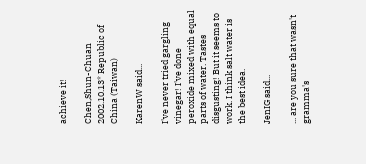achieve it!

Chen,Shun-Chuan 2002.10.13* Republic of China (Taiwan)

KarenW said...

I've never tried gargling vinegar! I've done peroxide mixed with equal parts of water. Tastes disgusting! But it seems to work. I think salt water is the best idea.

JenIG said...

... are you sure that wasn't gramma's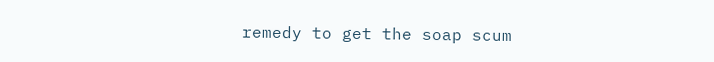remedy to get the soap scum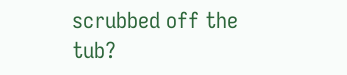scrubbed off the tub?